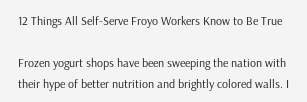12 Things All Self-Serve Froyo Workers Know to Be True

Frozen yogurt shops have been sweeping the nation with their hype of better nutrition and brightly colored walls. I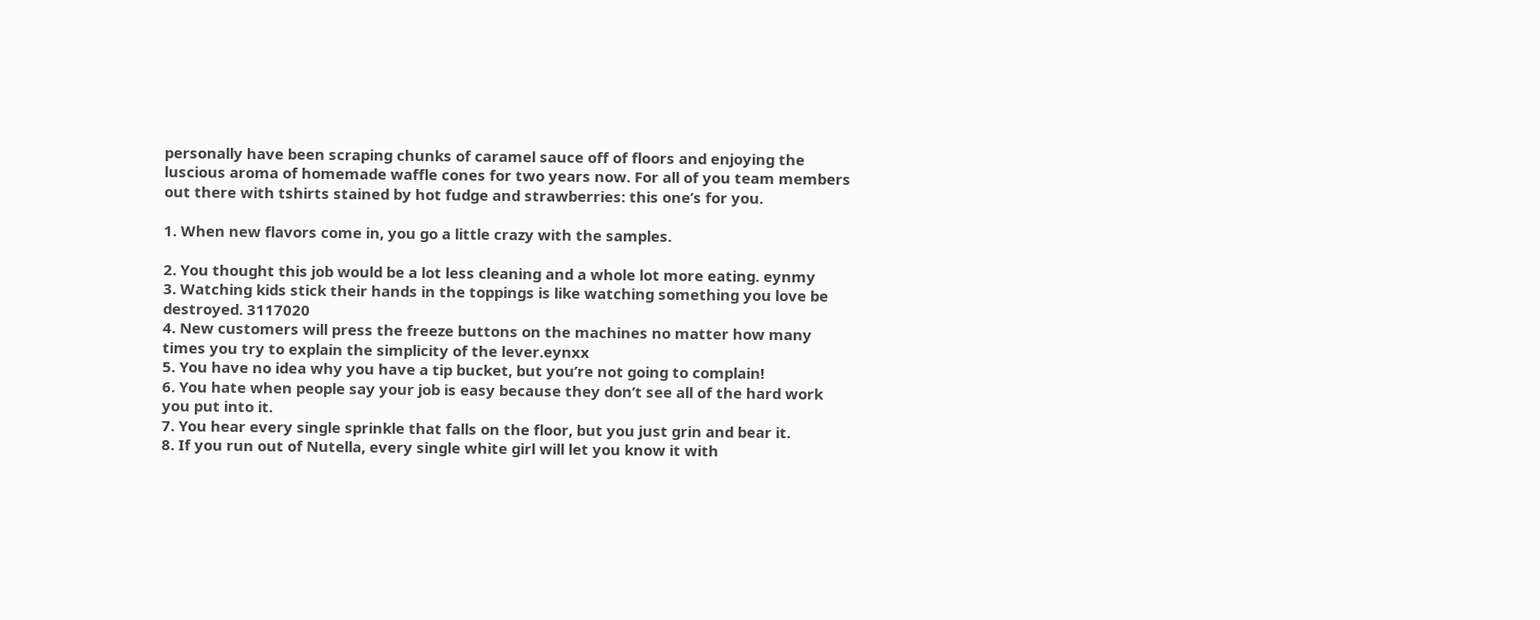personally have been scraping chunks of caramel sauce off of floors and enjoying the luscious aroma of homemade waffle cones for two years now. For all of you team members out there with tshirts stained by hot fudge and strawberries: this one’s for you.

1. When new flavors come in, you go a little crazy with the samples.

2. You thought this job would be a lot less cleaning and a whole lot more eating. eynmy
3. Watching kids stick their hands in the toppings is like watching something you love be destroyed. 3117020
4. New customers will press the freeze buttons on the machines no matter how many times you try to explain the simplicity of the lever.eynxx
5. You have no idea why you have a tip bucket, but you’re not going to complain!
6. You hate when people say your job is easy because they don’t see all of the hard work you put into it.
7. You hear every single sprinkle that falls on the floor, but you just grin and bear it.
8. If you run out of Nutella, every single white girl will let you know it with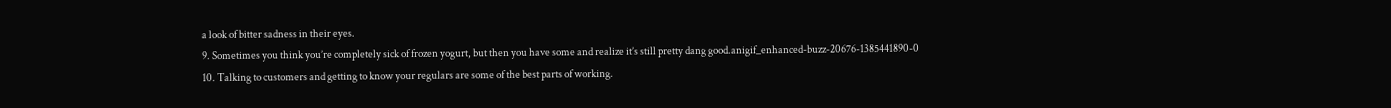a look of bitter sadness in their eyes.
9. Sometimes you think you’re completely sick of frozen yogurt, but then you have some and realize it’s still pretty dang good.anigif_enhanced-buzz-20676-1385441890-0
10. Talking to customers and getting to know your regulars are some of the best parts of working.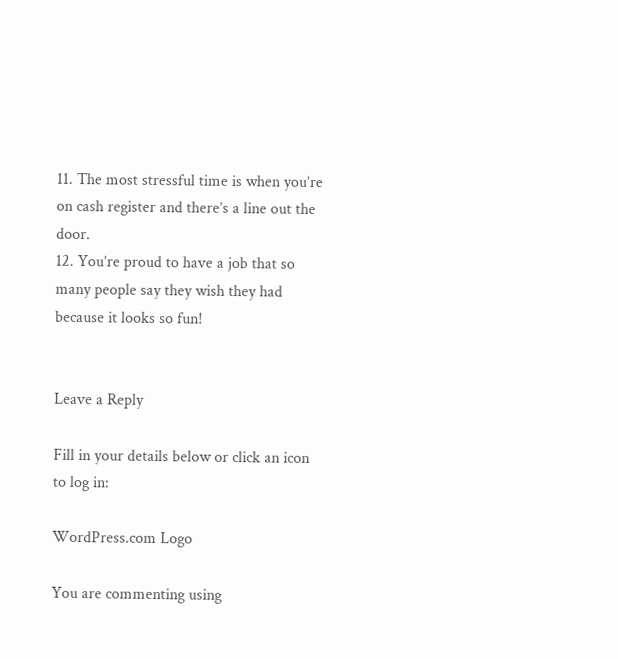11. The most stressful time is when you’re on cash register and there’s a line out the door.
12. You’re proud to have a job that so many people say they wish they had because it looks so fun!


Leave a Reply

Fill in your details below or click an icon to log in:

WordPress.com Logo

You are commenting using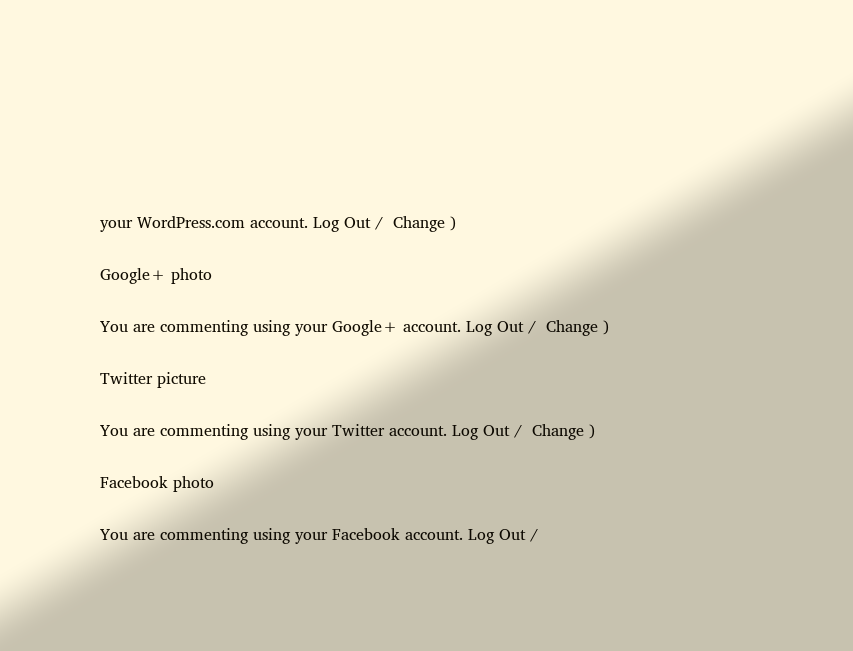your WordPress.com account. Log Out /  Change )

Google+ photo

You are commenting using your Google+ account. Log Out /  Change )

Twitter picture

You are commenting using your Twitter account. Log Out /  Change )

Facebook photo

You are commenting using your Facebook account. Log Out /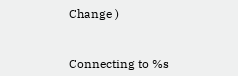Change )


Connecting to %s